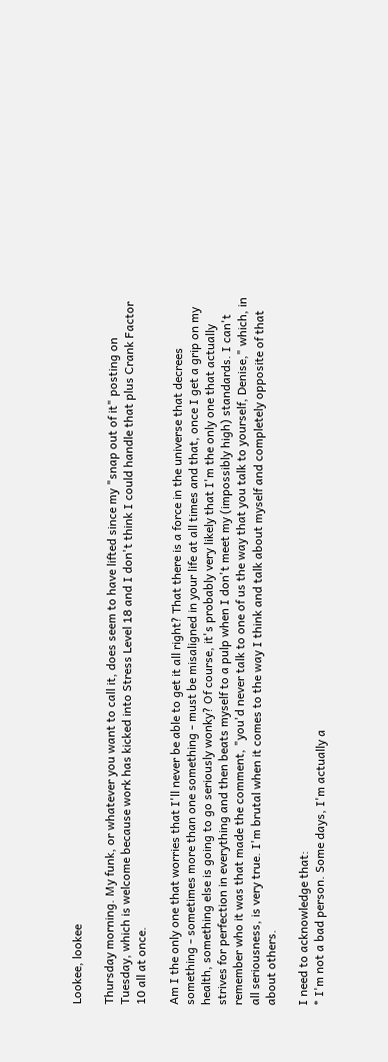Lookee, lookee

Thursday morning. My funk, or whatever you want to call it, does seem to have lifted since my "snap out of it" posting on Tuesday, which is welcome because work has kicked into Stress Level 18 and I don't think I could handle that plus Crank Factor 10 all at once.

Am I the only one that worries that I'll never be able to get it all right? That there is a force in the universe that decrees something - sometimes more than one something - must be misaligned in your life at all times and that, once I get a grip on my health, something else is going to go seriously wonky? Of course, it's probably very likely that I'm the only one that actually strives for perfection in everything and then beats myself to a pulp when I don't meet my (impossibly high) standards. I can't remember who it was that made the comment, "you'd never talk to one of us the way that you talk to yourself, Denise," which, in all seriousness, is very true. I'm brutal when it comes to the way I think and talk about myself and completely opposite of that about others.

I need to acknowledge that:
* I'm not a bad person. Some days, I'm actually a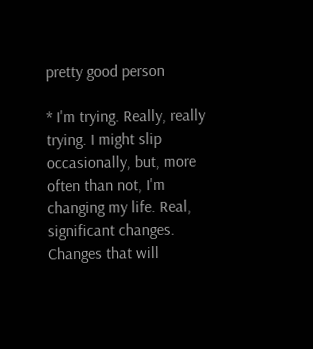pretty good person

* I'm trying. Really, really trying. I might slip occasionally, but, more often than not, I'm changing my life. Real, significant changes. Changes that will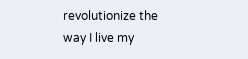revolutionize the way I live my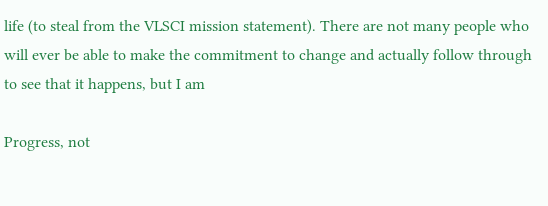life (to steal from the VLSCI mission statement). There are not many people who will ever be able to make the commitment to change and actually follow through to see that it happens, but I am

Progress, not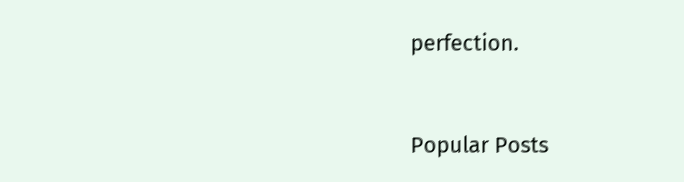perfection.


Popular Posts